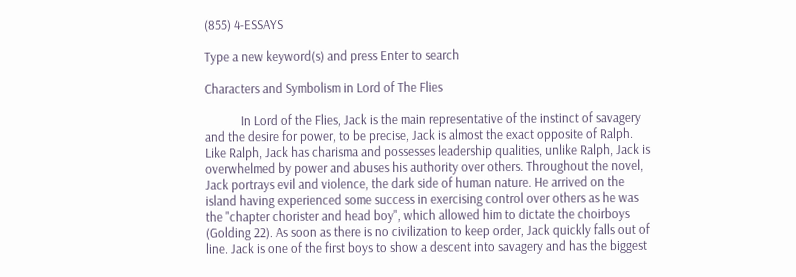(855) 4-ESSAYS

Type a new keyword(s) and press Enter to search

Characters and Symbolism in Lord of The Flies

            In Lord of the Flies, Jack is the main representative of the instinct of savagery and the desire for power, to be precise, Jack is almost the exact opposite of Ralph. Like Ralph, Jack has charisma and possesses leadership qualities, unlike Ralph, Jack is overwhelmed by power and abuses his authority over others. Throughout the novel, Jack portrays evil and violence, the dark side of human nature. He arrived on the island having experienced some success in exercising control over others as he was the "chapter chorister and head boy", which allowed him to dictate the choirboys (Golding 22). As soon as there is no civilization to keep order, Jack quickly falls out of line. Jack is one of the first boys to show a descent into savagery and has the biggest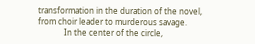transformation in the duration of the novel, from choir leader to murderous savage.
             In the center of the circle,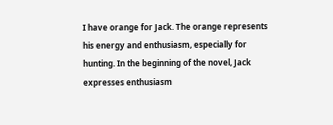I have orange for Jack. The orange represents his energy and enthusiasm, especially for hunting. In the beginning of the novel, Jack expresses enthusiasm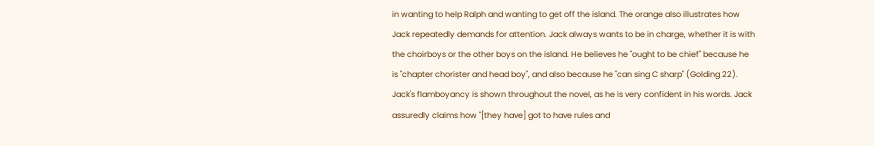in wanting to help Ralph and wanting to get off the island. The orange also illustrates how Jack repeatedly demands for attention. Jack always wants to be in charge, whether it is with the choirboys or the other boys on the island. He believes he "ought to be chief" because he is "chapter chorister and head boy", and also because he "can sing C sharp" (Golding 22). Jack's flamboyancy is shown throughout the novel, as he is very confident in his words. Jack assuredly claims how "[they have] got to have rules and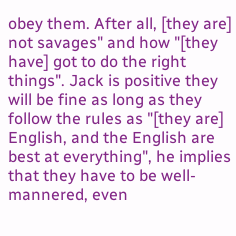obey them. After all, [they are] not savages" and how "[they have] got to do the right things". Jack is positive they will be fine as long as they follow the rules as "[they are] English, and the English are best at everything", he implies that they have to be well-mannered, even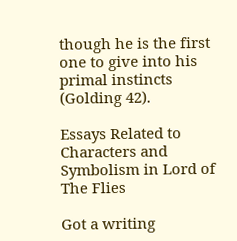though he is the first one to give into his primal instincts (Golding 42).

Essays Related to Characters and Symbolism in Lord of The Flies

Got a writing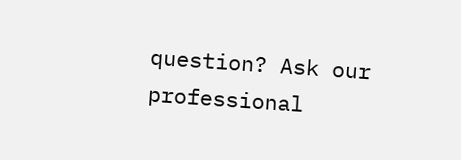question? Ask our professional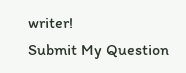writer!
Submit My Question